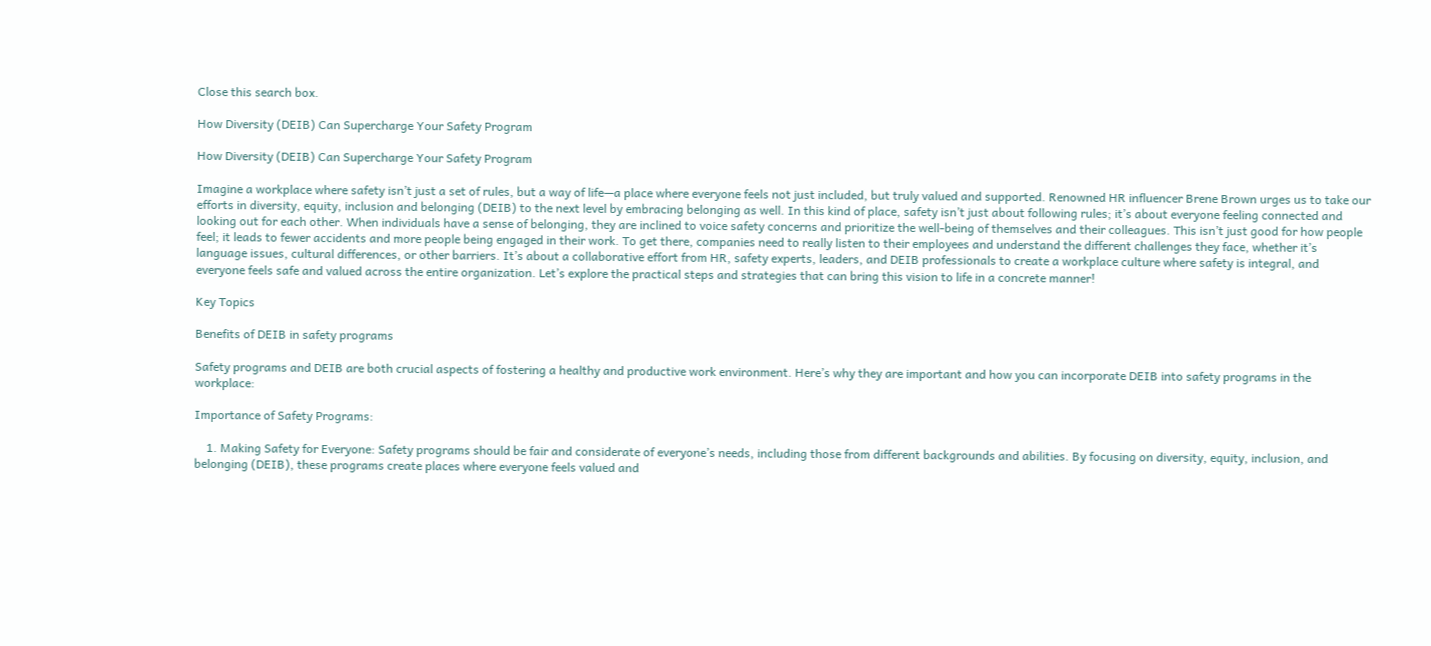Close this search box.

How Diversity (DEIB) Can Supercharge Your Safety Program

How Diversity (DEIB) Can Supercharge Your Safety Program

Imagine a workplace where safety isn’t just a set of rules, but a way of life—a place where everyone feels not just included, but truly valued and supported. Renowned HR influencer Brene Brown urges us to take our efforts in diversity, equity, inclusion and belonging (DEIB) to the next level by embracing belonging as well. In this kind of place, safety isn’t just about following rules; it’s about everyone feeling connected and looking out for each other. When individuals have a sense of belonging, they are inclined to voice safety concerns and prioritize the well-being of themselves and their colleagues. This isn’t just good for how people feel; it leads to fewer accidents and more people being engaged in their work. To get there, companies need to really listen to their employees and understand the different challenges they face, whether it’s language issues, cultural differences, or other barriers. It’s about a collaborative effort from HR, safety experts, leaders, and DEIB professionals to create a workplace culture where safety is integral, and everyone feels safe and valued across the entire organization. Let’s explore the practical steps and strategies that can bring this vision to life in a concrete manner!

Key Topics

Benefits of DEIB in safety programs

Safety programs and DEIB are both crucial aspects of fostering a healthy and productive work environment. Here’s why they are important and how you can incorporate DEIB into safety programs in the workplace:

Importance of Safety Programs:

    1. Making Safety for Everyone: Safety programs should be fair and considerate of everyone’s needs, including those from different backgrounds and abilities. By focusing on diversity, equity, inclusion, and belonging (DEIB), these programs create places where everyone feels valued and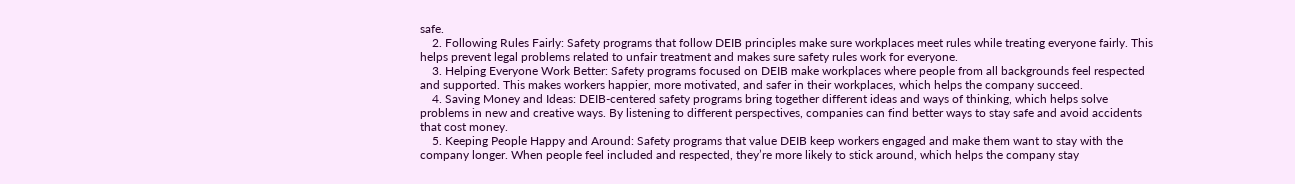safe.
    2. Following Rules Fairly: Safety programs that follow DEIB principles make sure workplaces meet rules while treating everyone fairly. This helps prevent legal problems related to unfair treatment and makes sure safety rules work for everyone.
    3. Helping Everyone Work Better: Safety programs focused on DEIB make workplaces where people from all backgrounds feel respected and supported. This makes workers happier, more motivated, and safer in their workplaces, which helps the company succeed.
    4. Saving Money and Ideas: DEIB-centered safety programs bring together different ideas and ways of thinking, which helps solve problems in new and creative ways. By listening to different perspectives, companies can find better ways to stay safe and avoid accidents that cost money.
    5. Keeping People Happy and Around: Safety programs that value DEIB keep workers engaged and make them want to stay with the company longer. When people feel included and respected, they’re more likely to stick around, which helps the company stay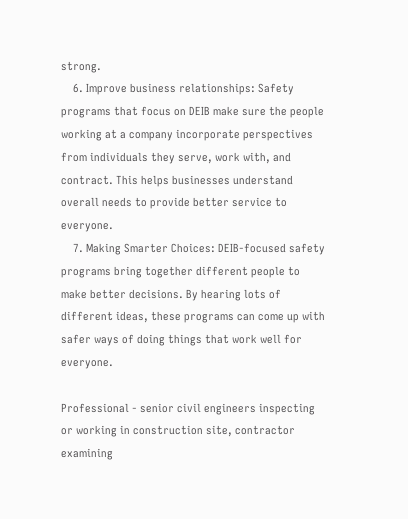strong.
    6. Improve business relationships: Safety programs that focus on DEIB make sure the people working at a company incorporate perspectives from individuals they serve, work with, and contract. This helps businesses understand overall needs to provide better service to everyone.
    7. Making Smarter Choices: DEIB-focused safety programs bring together different people to make better decisions. By hearing lots of different ideas, these programs can come up with safer ways of doing things that work well for everyone.

Professional - senior civil engineers inspecting or working in construction site, contractor examining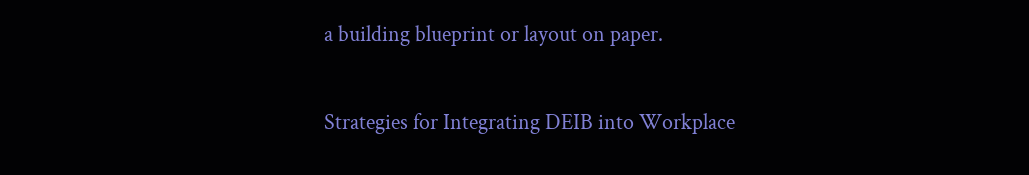a building blueprint or layout on paper.

Strategies for Integrating DEIB into Workplace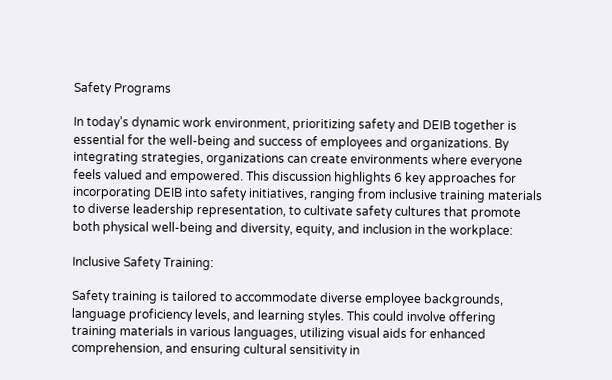Safety Programs

In today’s dynamic work environment, prioritizing safety and DEIB together is essential for the well-being and success of employees and organizations. By integrating strategies, organizations can create environments where everyone feels valued and empowered. This discussion highlights 6 key approaches for incorporating DEIB into safety initiatives, ranging from inclusive training materials to diverse leadership representation, to cultivate safety cultures that promote both physical well-being and diversity, equity, and inclusion in the workplace:

Inclusive Safety Training:

Safety training is tailored to accommodate diverse employee backgrounds, language proficiency levels, and learning styles. This could involve offering training materials in various languages, utilizing visual aids for enhanced comprehension, and ensuring cultural sensitivity in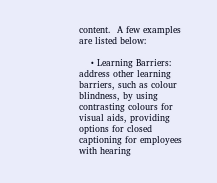content.  A few examples are listed below:

    • Learning Barriers: address other learning barriers, such as colour blindness, by using contrasting colours for visual aids, providing options for closed captioning for employees with hearing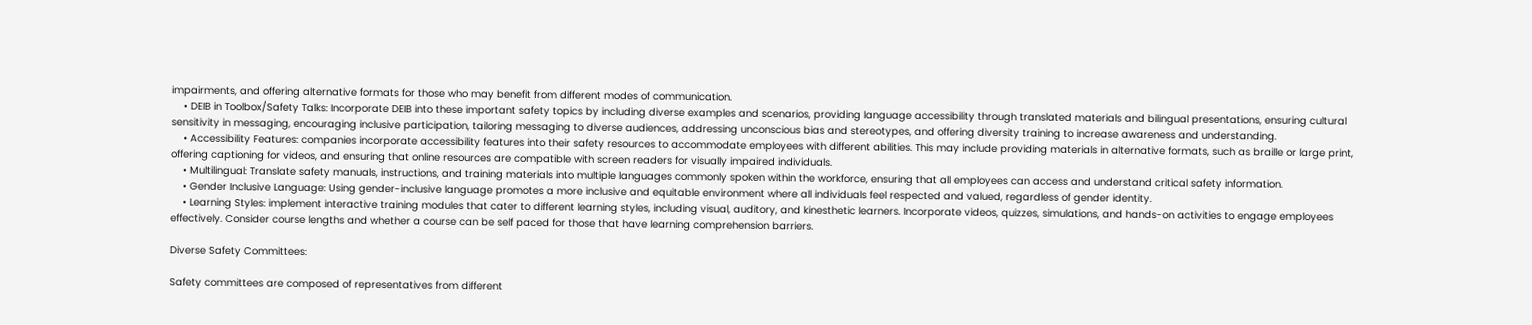impairments, and offering alternative formats for those who may benefit from different modes of communication.
    • DEIB in Toolbox/Safety Talks: Incorporate DEIB into these important safety topics by including diverse examples and scenarios, providing language accessibility through translated materials and bilingual presentations, ensuring cultural sensitivity in messaging, encouraging inclusive participation, tailoring messaging to diverse audiences, addressing unconscious bias and stereotypes, and offering diversity training to increase awareness and understanding.
    • Accessibility Features: companies incorporate accessibility features into their safety resources to accommodate employees with different abilities. This may include providing materials in alternative formats, such as braille or large print, offering captioning for videos, and ensuring that online resources are compatible with screen readers for visually impaired individuals.
    • Multilingual: Translate safety manuals, instructions, and training materials into multiple languages commonly spoken within the workforce, ensuring that all employees can access and understand critical safety information.
    • Gender Inclusive Language: Using gender-inclusive language promotes a more inclusive and equitable environment where all individuals feel respected and valued, regardless of gender identity.
    • Learning Styles: implement interactive training modules that cater to different learning styles, including visual, auditory, and kinesthetic learners. Incorporate videos, quizzes, simulations, and hands-on activities to engage employees effectively. Consider course lengths and whether a course can be self paced for those that have learning comprehension barriers.

Diverse Safety Committees:

Safety committees are composed of representatives from different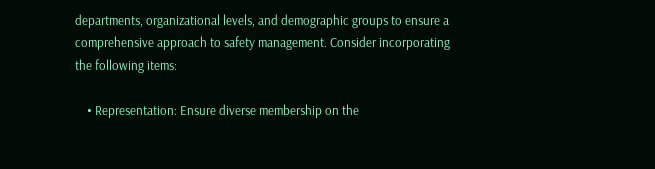departments, organizational levels, and demographic groups to ensure a comprehensive approach to safety management. Consider incorporating the following items:

    • Representation: Ensure diverse membership on the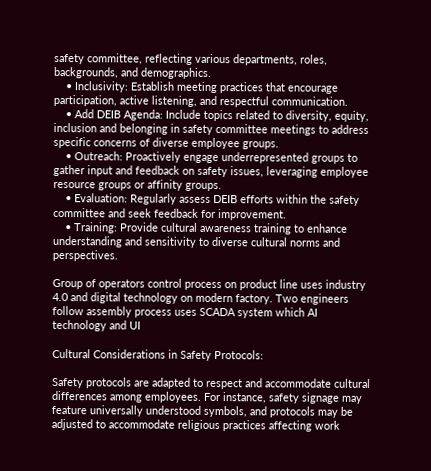safety committee, reflecting various departments, roles, backgrounds, and demographics.
    • Inclusivity: Establish meeting practices that encourage participation, active listening, and respectful communication.
    • Add DEIB Agenda: Include topics related to diversity, equity, inclusion and belonging in safety committee meetings to address specific concerns of diverse employee groups.
    • Outreach: Proactively engage underrepresented groups to gather input and feedback on safety issues, leveraging employee resource groups or affinity groups.
    • Evaluation: Regularly assess DEIB efforts within the safety committee and seek feedback for improvement.
    • Training: Provide cultural awareness training to enhance understanding and sensitivity to diverse cultural norms and perspectives.

Group of operators control process on product line uses industry 4.0 and digital technology on modern factory. Two engineers follow assembly process uses SCADA system which AI technology and UI

Cultural Considerations in Safety Protocols:

Safety protocols are adapted to respect and accommodate cultural differences among employees. For instance, safety signage may feature universally understood symbols, and protocols may be adjusted to accommodate religious practices affecting work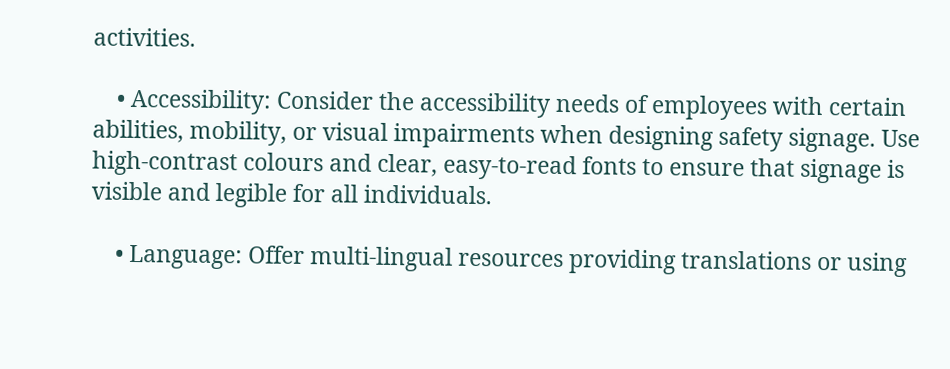activities.

    • Accessibility: Consider the accessibility needs of employees with certain abilities, mobility, or visual impairments when designing safety signage. Use high-contrast colours and clear, easy-to-read fonts to ensure that signage is visible and legible for all individuals.

    • Language: Offer multi-lingual resources providing translations or using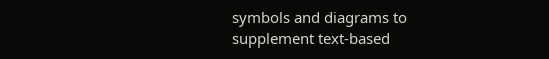symbols and diagrams to supplement text-based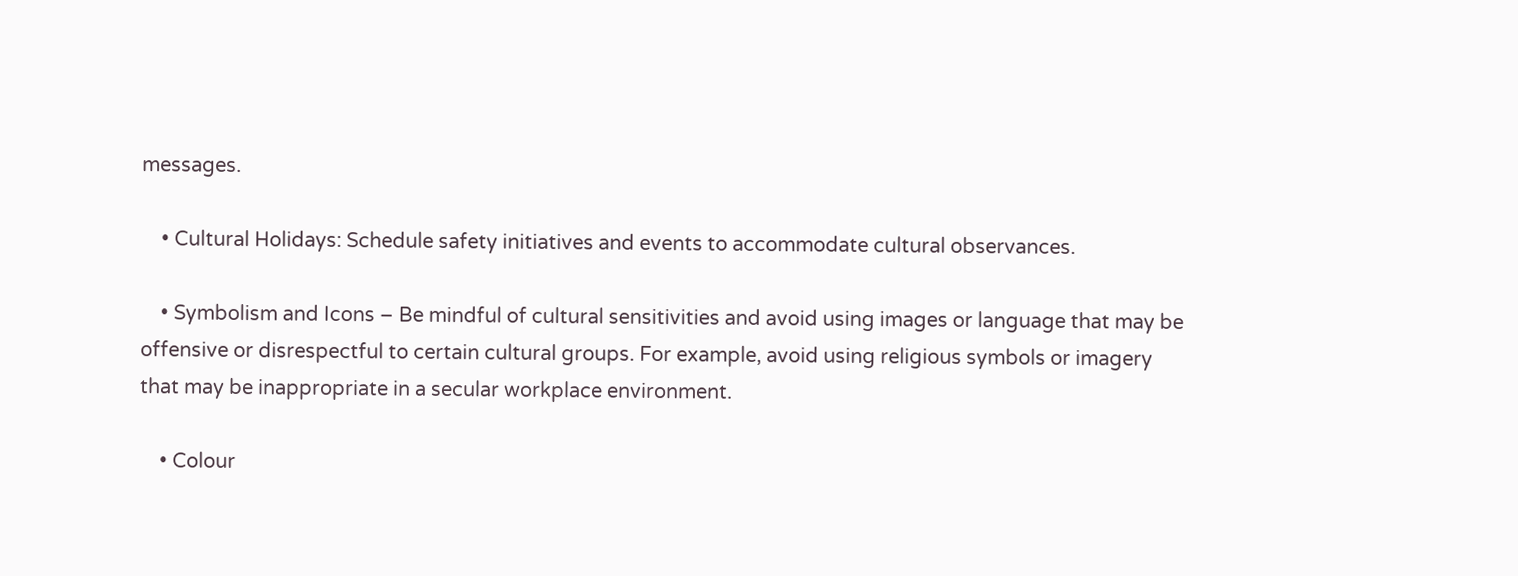messages.

    • Cultural Holidays: Schedule safety initiatives and events to accommodate cultural observances.

    • Symbolism and Icons – Be mindful of cultural sensitivities and avoid using images or language that may be offensive or disrespectful to certain cultural groups. For example, avoid using religious symbols or imagery that may be inappropriate in a secular workplace environment.

    • Colour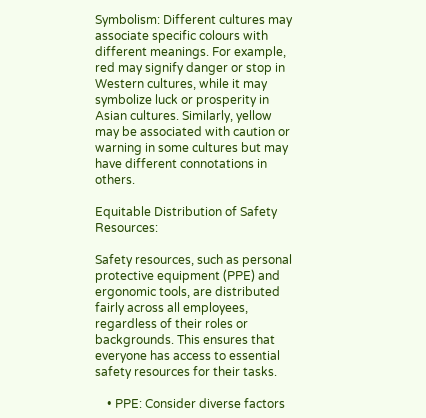Symbolism: Different cultures may associate specific colours with different meanings. For example, red may signify danger or stop in Western cultures, while it may symbolize luck or prosperity in Asian cultures. Similarly, yellow may be associated with caution or warning in some cultures but may have different connotations in others.

Equitable Distribution of Safety Resources:

Safety resources, such as personal protective equipment (PPE) and ergonomic tools, are distributed fairly across all employees, regardless of their roles or backgrounds. This ensures that everyone has access to essential safety resources for their tasks.

    • PPE: Consider diverse factors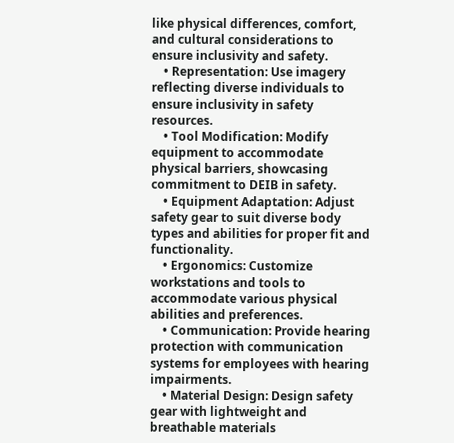like physical differences, comfort, and cultural considerations to ensure inclusivity and safety.
    • Representation: Use imagery reflecting diverse individuals to ensure inclusivity in safety resources.
    • Tool Modification: Modify equipment to accommodate physical barriers, showcasing commitment to DEIB in safety.
    • Equipment Adaptation: Adjust safety gear to suit diverse body types and abilities for proper fit and functionality.
    • Ergonomics: Customize workstations and tools to accommodate various physical abilities and preferences.
    • Communication: Provide hearing protection with communication systems for employees with hearing impairments.
    • Material Design: Design safety gear with lightweight and breathable materials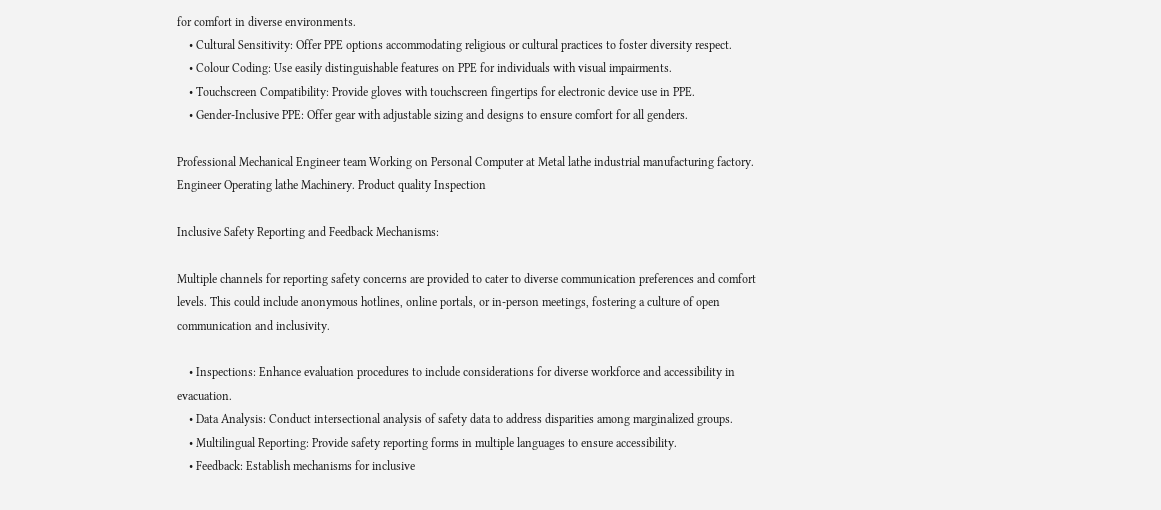for comfort in diverse environments.
    • Cultural Sensitivity: Offer PPE options accommodating religious or cultural practices to foster diversity respect.
    • Colour Coding: Use easily distinguishable features on PPE for individuals with visual impairments.
    • Touchscreen Compatibility: Provide gloves with touchscreen fingertips for electronic device use in PPE.
    • Gender-Inclusive PPE: Offer gear with adjustable sizing and designs to ensure comfort for all genders.

Professional Mechanical Engineer team Working on Personal Computer at Metal lathe industrial manufacturing factory. Engineer Operating lathe Machinery. Product quality Inspection

Inclusive Safety Reporting and Feedback Mechanisms:

Multiple channels for reporting safety concerns are provided to cater to diverse communication preferences and comfort levels. This could include anonymous hotlines, online portals, or in-person meetings, fostering a culture of open communication and inclusivity.

    • Inspections: Enhance evaluation procedures to include considerations for diverse workforce and accessibility in evacuation.
    • Data Analysis: Conduct intersectional analysis of safety data to address disparities among marginalized groups.
    • Multilingual Reporting: Provide safety reporting forms in multiple languages to ensure accessibility.
    • Feedback: Establish mechanisms for inclusive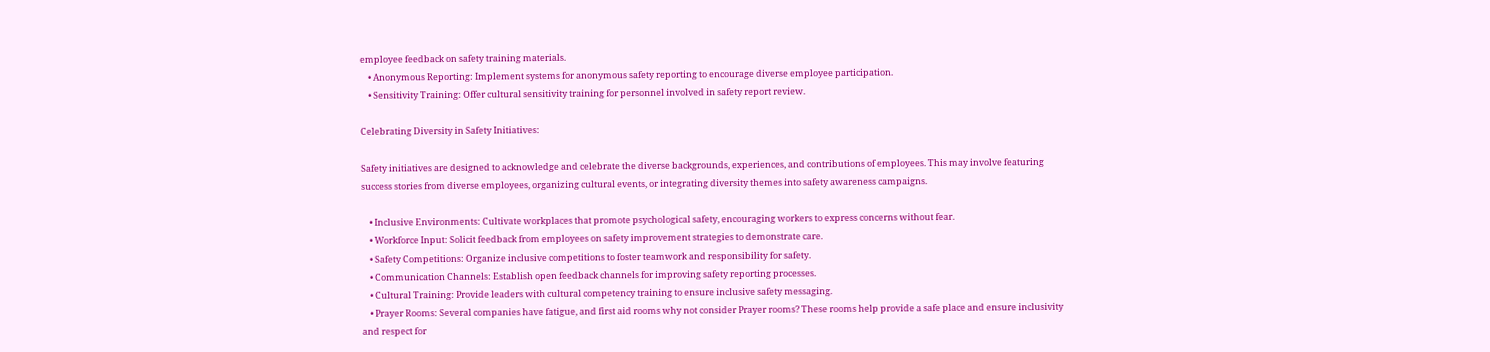employee feedback on safety training materials.
    • Anonymous Reporting: Implement systems for anonymous safety reporting to encourage diverse employee participation.
    • Sensitivity Training: Offer cultural sensitivity training for personnel involved in safety report review.

Celebrating Diversity in Safety Initiatives:

Safety initiatives are designed to acknowledge and celebrate the diverse backgrounds, experiences, and contributions of employees. This may involve featuring success stories from diverse employees, organizing cultural events, or integrating diversity themes into safety awareness campaigns.

    • Inclusive Environments: Cultivate workplaces that promote psychological safety, encouraging workers to express concerns without fear.
    • Workforce Input: Solicit feedback from employees on safety improvement strategies to demonstrate care.
    • Safety Competitions: Organize inclusive competitions to foster teamwork and responsibility for safety.
    • Communication Channels: Establish open feedback channels for improving safety reporting processes.
    • Cultural Training: Provide leaders with cultural competency training to ensure inclusive safety messaging.
    • Prayer Rooms: Several companies have fatigue, and first aid rooms why not consider Prayer rooms? These rooms help provide a safe place and ensure inclusivity and respect for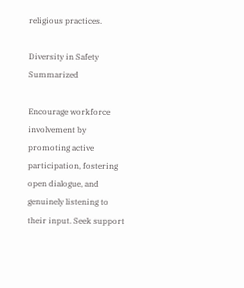religious practices.

Diversity in Safety Summarized

Encourage workforce involvement by promoting active participation, fostering open dialogue, and genuinely listening to their input. Seek support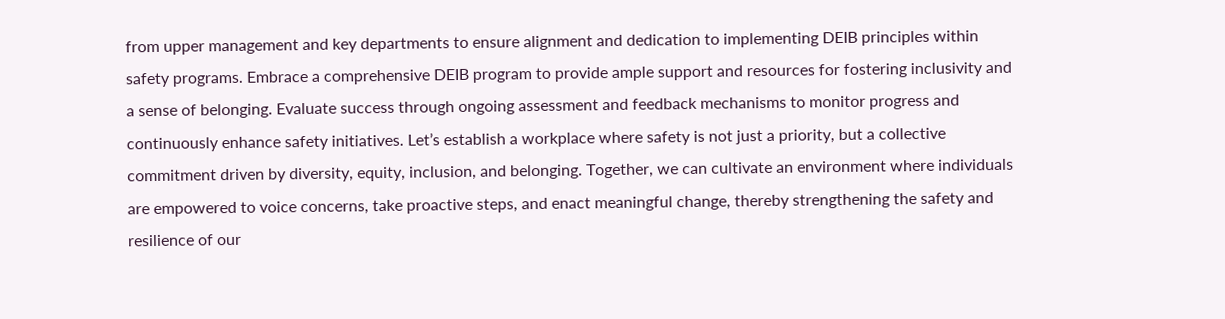from upper management and key departments to ensure alignment and dedication to implementing DEIB principles within safety programs. Embrace a comprehensive DEIB program to provide ample support and resources for fostering inclusivity and a sense of belonging. Evaluate success through ongoing assessment and feedback mechanisms to monitor progress and continuously enhance safety initiatives. Let’s establish a workplace where safety is not just a priority, but a collective commitment driven by diversity, equity, inclusion, and belonging. Together, we can cultivate an environment where individuals are empowered to voice concerns, take proactive steps, and enact meaningful change, thereby strengthening the safety and resilience of our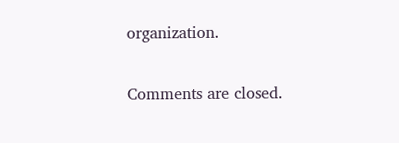organization.

Comments are closed.